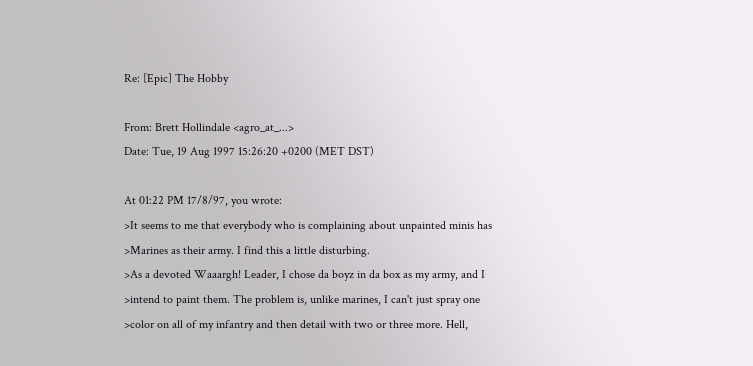Re: [Epic] The Hobby

From: Brett Hollindale <agro_at_...>
Date: Tue, 19 Aug 1997 15:26:20 +0200 (MET DST)

At 01:22 PM 17/8/97, you wrote:
>It seems to me that everybody who is complaining about unpainted minis has
>Marines as their army. I find this a little disturbing.
>As a devoted Waaargh! Leader, I chose da boyz in da box as my army, and I
>intend to paint them. The problem is, unlike marines, I can't just spray one
>color on all of my infantry and then detail with two or three more. Hell,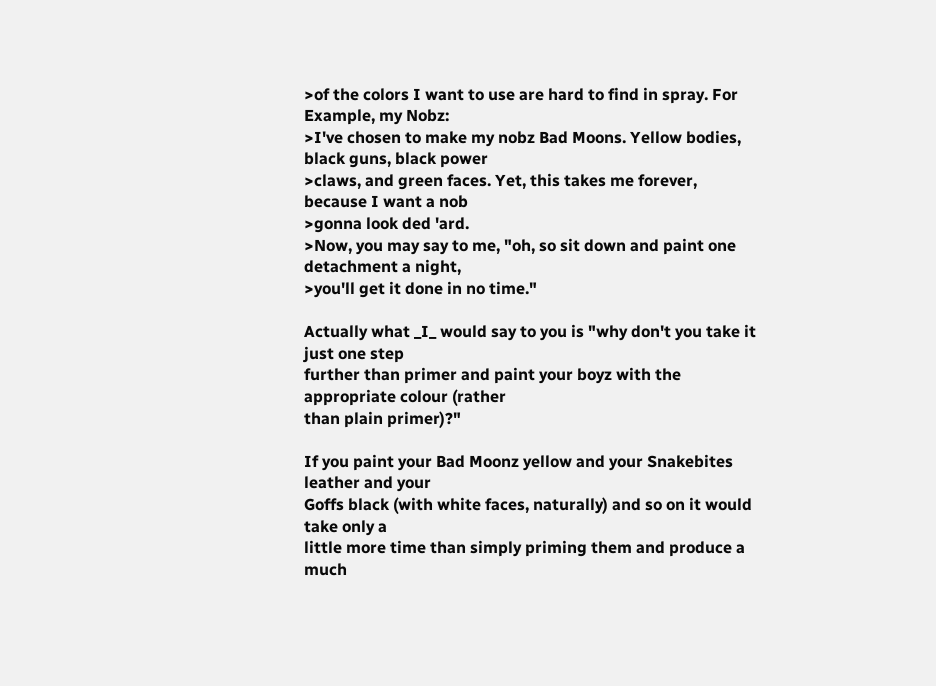>of the colors I want to use are hard to find in spray. For Example, my Nobz:
>I've chosen to make my nobz Bad Moons. Yellow bodies, black guns, black power
>claws, and green faces. Yet, this takes me forever, because I want a nob
>gonna look ded 'ard.
>Now, you may say to me, "oh, so sit down and paint one detachment a night,
>you'll get it done in no time."

Actually what _I_ would say to you is "why don't you take it just one step
further than primer and paint your boyz with the appropriate colour (rather
than plain primer)?"

If you paint your Bad Moonz yellow and your Snakebites leather and your
Goffs black (with white faces, naturally) and so on it would take only a
little more time than simply priming them and produce a much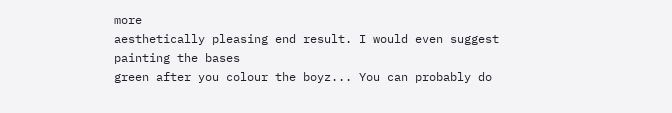more
aesthetically pleasing end result. I would even suggest painting the bases
green after you colour the boyz... You can probably do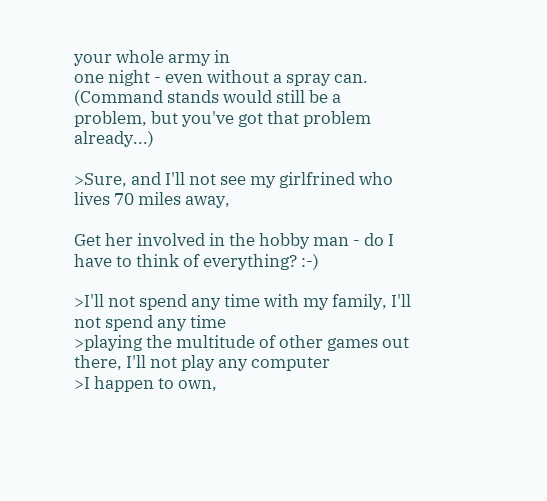your whole army in
one night - even without a spray can. (Command stands would still be a
problem, but you've got that problem already...)

>Sure, and I'll not see my girlfrined who lives 70 miles away,

Get her involved in the hobby man - do I have to think of everything? :-)

>I'll not spend any time with my family, I'll not spend any time
>playing the multitude of other games out there, I'll not play any computer
>I happen to own,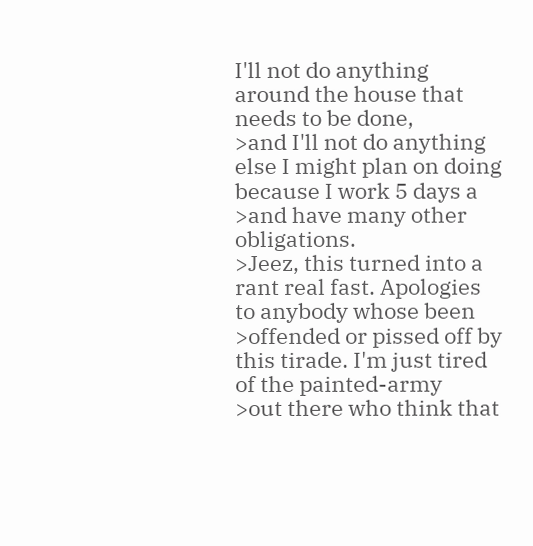I'll not do anything around the house that needs to be done,
>and I'll not do anything else I might plan on doing because I work 5 days a
>and have many other obligations.
>Jeez, this turned into a rant real fast. Apologies to anybody whose been
>offended or pissed off by this tirade. I'm just tired of the painted-army
>out there who think that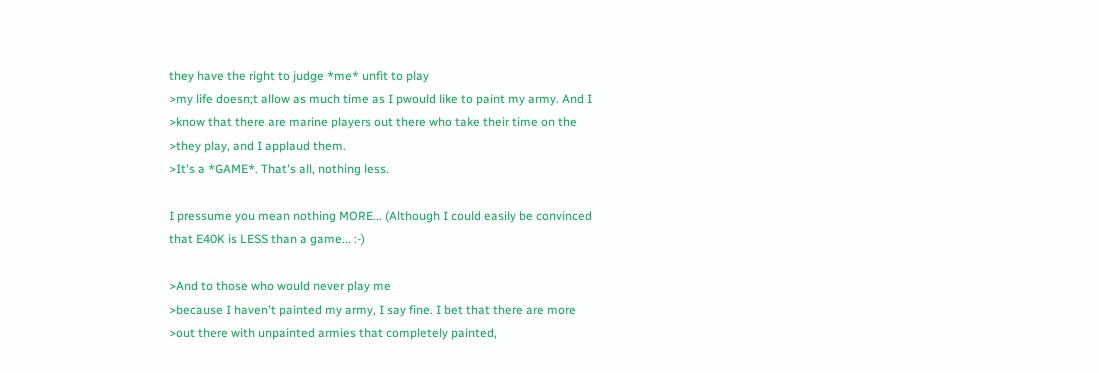they have the right to judge *me* unfit to play
>my life doesn;t allow as much time as I pwould like to paint my army. And I
>know that there are marine players out there who take their time on the
>they play, and I applaud them.
>It's a *GAME*. That's all, nothing less.

I pressume you mean nothing MORE... (Although I could easily be convinced
that E40K is LESS than a game... :-)

>And to those who would never play me
>because I haven't painted my army, I say fine. I bet that there are more
>out there with unpainted armies that completely painted,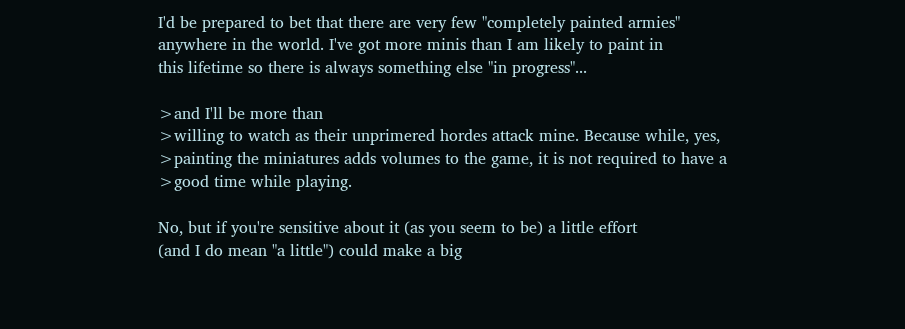I'd be prepared to bet that there are very few "completely painted armies"
anywhere in the world. I've got more minis than I am likely to paint in
this lifetime so there is always something else "in progress"...

>and I'll be more than
>willing to watch as their unprimered hordes attack mine. Because while, yes,
>painting the miniatures adds volumes to the game, it is not required to have a
>good time while playing.

No, but if you're sensitive about it (as you seem to be) a little effort
(and I do mean "a little") could make a big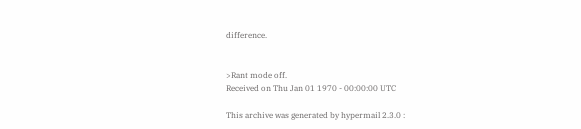difference.


>Rant mode off.
Received on Thu Jan 01 1970 - 00:00:00 UTC

This archive was generated by hypermail 2.3.0 :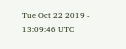Tue Oct 22 2019 - 13:09:46 UTC